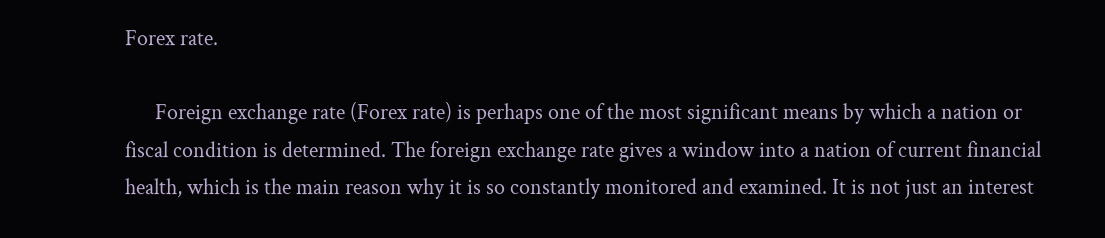Forex rate.

      Foreign exchange rate (Forex rate) is perhaps one of the most significant means by which a nation or fiscal condition is determined. The foreign exchange rate gives a window into a nation of current financial health, which is the main reason why it is so constantly monitored and examined. It is not just an interest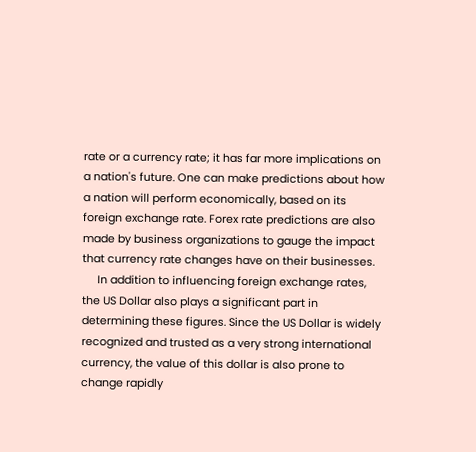rate or a currency rate; it has far more implications on a nation's future. One can make predictions about how a nation will perform economically, based on its foreign exchange rate. Forex rate predictions are also made by business organizations to gauge the impact that currency rate changes have on their businesses.
     In addition to influencing foreign exchange rates, the US Dollar also plays a significant part in determining these figures. Since the US Dollar is widely recognized and trusted as a very strong international currency, the value of this dollar is also prone to change rapidly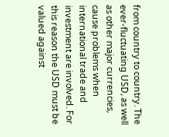from country to country. The ever-fluctuating USD, as well as other major currencies, cause problems when international trade and investment are involved. For this reason the USD must be valued against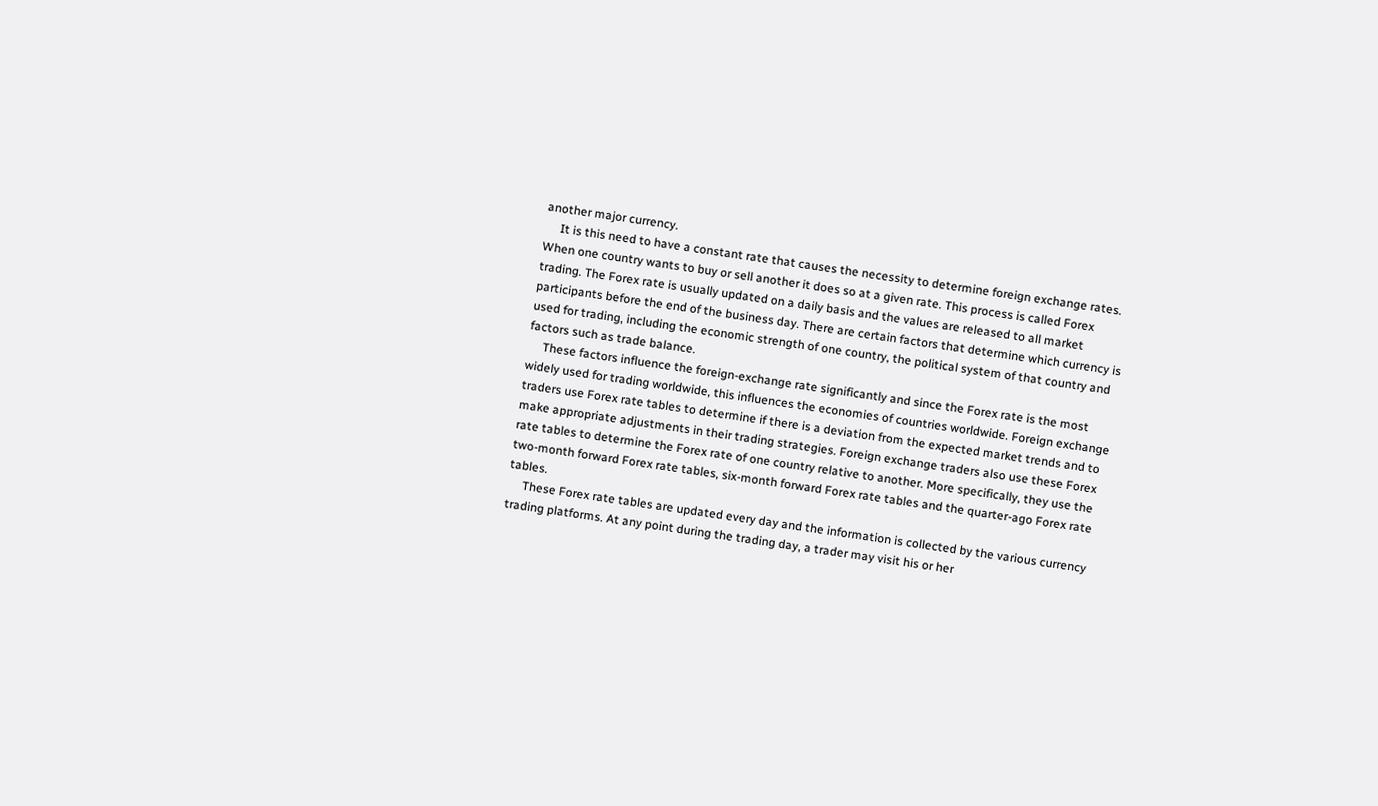another major currency.
     It is this need to have a constant rate that causes the necessity to determine foreign exchange rates. When one country wants to buy or sell another it does so at a given rate. This process is called Forex trading. The Forex rate is usually updated on a daily basis and the values are released to all market participants before the end of the business day. There are certain factors that determine which currency is used for trading, including the economic strength of one country, the political system of that country and factors such as trade balance.
     These factors influence the foreign-exchange rate significantly and since the Forex rate is the most widely used for trading worldwide, this influences the economies of countries worldwide. Foreign exchange traders use Forex rate tables to determine if there is a deviation from the expected market trends and to make appropriate adjustments in their trading strategies. Foreign exchange traders also use these Forex rate tables to determine the Forex rate of one country relative to another. More specifically, they use the two-month forward Forex rate tables, six-month forward Forex rate tables and the quarter-ago Forex rate tables.
     These Forex rate tables are updated every day and the information is collected by the various currency trading platforms. At any point during the trading day, a trader may visit his or her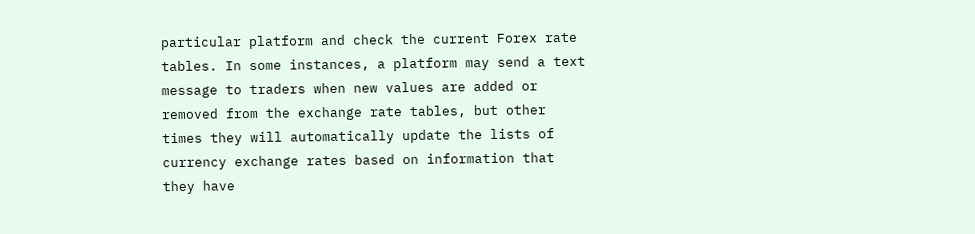particular platform and check the current Forex rate tables. In some instances, a platform may send a text message to traders when new values are added or removed from the exchange rate tables, but other times they will automatically update the lists of currency exchange rates based on information that they have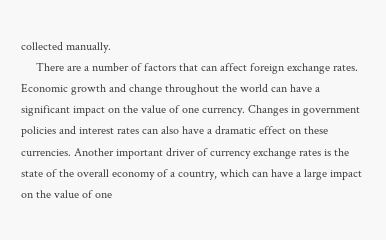collected manually.
     There are a number of factors that can affect foreign exchange rates. Economic growth and change throughout the world can have a significant impact on the value of one currency. Changes in government policies and interest rates can also have a dramatic effect on these currencies. Another important driver of currency exchange rates is the state of the overall economy of a country, which can have a large impact on the value of one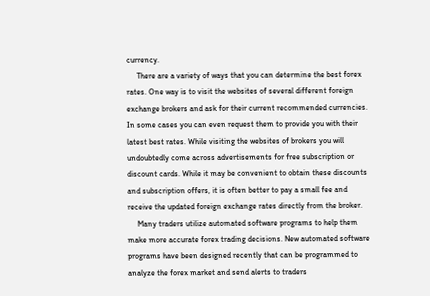currency.
     There are a variety of ways that you can determine the best forex rates. One way is to visit the websites of several different foreign exchange brokers and ask for their current recommended currencies. In some cases you can even request them to provide you with their latest best rates. While visiting the websites of brokers you will undoubtedly come across advertisements for free subscription or discount cards. While it may be convenient to obtain these discounts and subscription offers, it is often better to pay a small fee and receive the updated foreign exchange rates directly from the broker.
     Many traders utilize automated software programs to help them make more accurate forex trading decisions. New automated software programs have been designed recently that can be programmed to analyze the forex market and send alerts to traders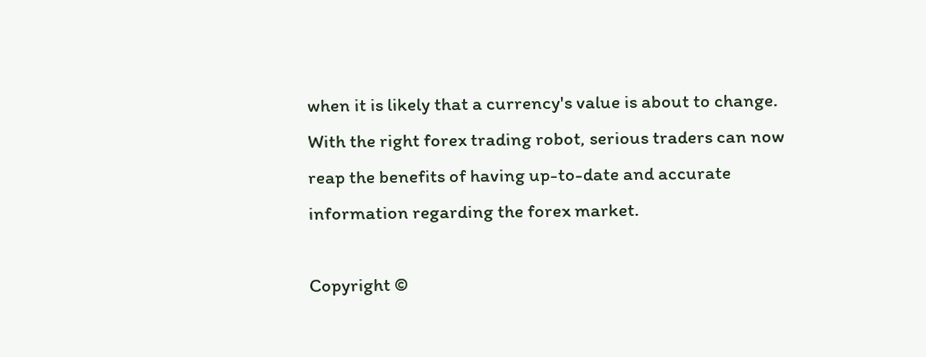when it is likely that a currency's value is about to change. With the right forex trading robot, serious traders can now reap the benefits of having up-to-date and accurate information regarding the forex market.

Copyright ©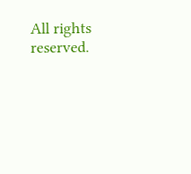All rights reserved.